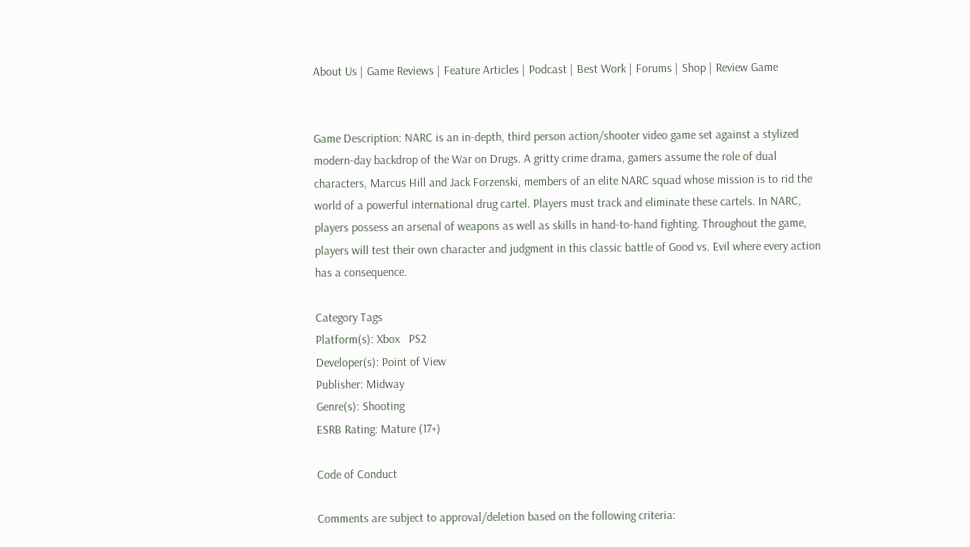About Us | Game Reviews | Feature Articles | Podcast | Best Work | Forums | Shop | Review Game


Game Description: NARC is an in-depth, third person action/shooter video game set against a stylized modern-day backdrop of the War on Drugs. A gritty crime drama, gamers assume the role of dual characters, Marcus Hill and Jack Forzenski, members of an elite NARC squad whose mission is to rid the world of a powerful international drug cartel. Players must track and eliminate these cartels. In NARC, players possess an arsenal of weapons as well as skills in hand-to-hand fighting. Throughout the game, players will test their own character and judgment in this classic battle of Good vs. Evil where every action has a consequence.

Category Tags
Platform(s): Xbox   PS2
Developer(s): Point of View
Publisher: Midway
Genre(s): Shooting
ESRB Rating: Mature (17+)

Code of Conduct

Comments are subject to approval/deletion based on the following criteria: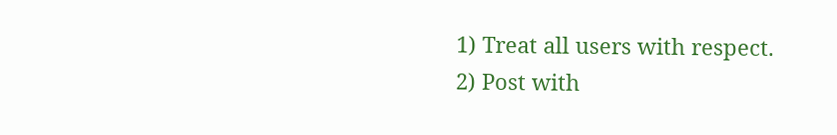1) Treat all users with respect.
2) Post with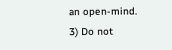an open-mind.
3) Do not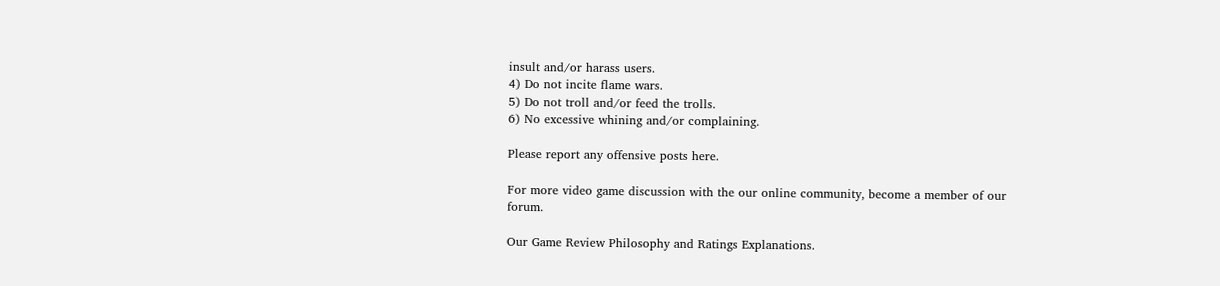insult and/or harass users.
4) Do not incite flame wars.
5) Do not troll and/or feed the trolls.
6) No excessive whining and/or complaining.

Please report any offensive posts here.

For more video game discussion with the our online community, become a member of our forum.

Our Game Review Philosophy and Ratings Explanations.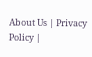About Us | Privacy Policy |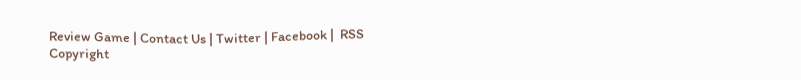Review Game | Contact Us | Twitter | Facebook |  RSS
Copyright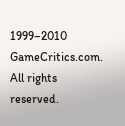1999–2010 GameCritics.com. All rights reserved.